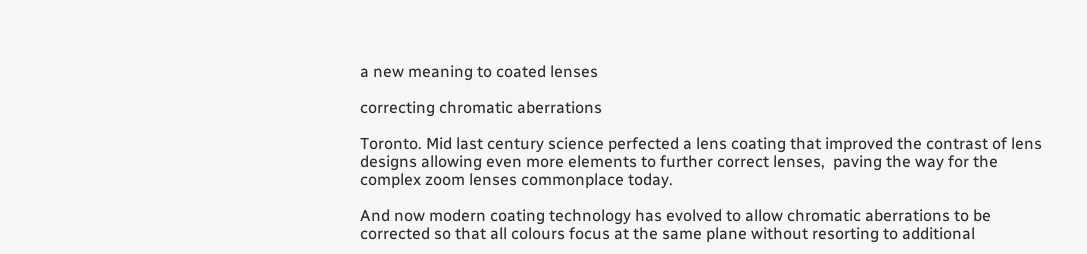a new meaning to coated lenses

correcting chromatic aberrations

Toronto. Mid last century science perfected a lens coating that improved the contrast of lens designs allowing even more elements to further correct lenses,  paving the way for the complex zoom lenses commonplace today.

And now modern coating technology has evolved to allow chromatic aberrations to be corrected so that all colours focus at the same plane without resorting to additional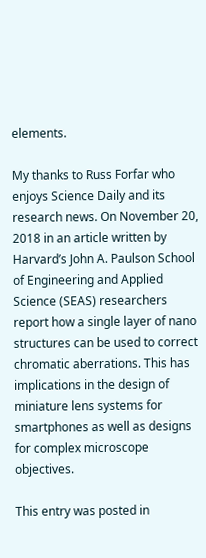elements.

My thanks to Russ Forfar who enjoys Science Daily and its research news. On November 20, 2018 in an article written by Harvard’s John A. Paulson School of Engineering and Applied Science (SEAS) researchers report how a single layer of nano structures can be used to correct chromatic aberrations. This has implications in the design of miniature lens systems for smartphones as well as designs for complex microscope objectives.

This entry was posted in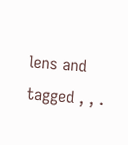lens and tagged , , .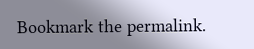Bookmark the permalink.